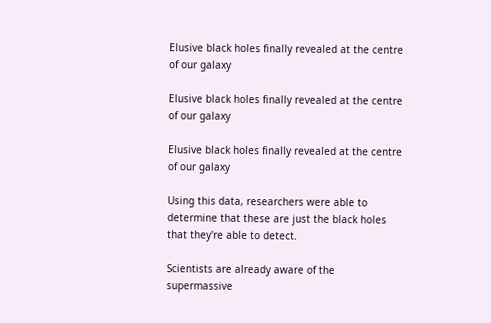Elusive black holes finally revealed at the centre of our galaxy

Elusive black holes finally revealed at the centre of our galaxy

Elusive black holes finally revealed at the centre of our galaxy

Using this data, researchers were able to determine that these are just the black holes that they're able to detect.

Scientists are already aware of the supermassive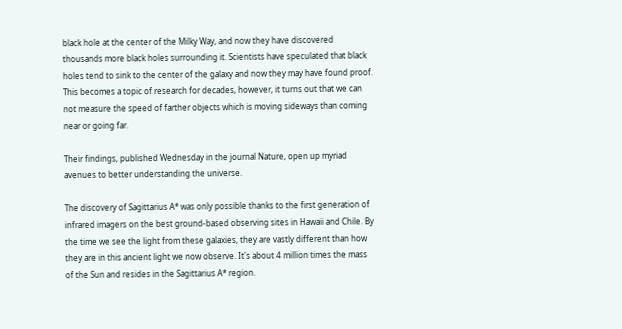black hole at the center of the Milky Way, and now they have discovered thousands more black holes surrounding it. Scientists have speculated that black holes tend to sink to the center of the galaxy and now they may have found proof. This becomes a topic of research for decades, however, it turns out that we can not measure the speed of farther objects which is moving sideways than coming near or going far.

Their findings, published Wednesday in the journal Nature, open up myriad avenues to better understanding the universe.

The discovery of Sagittarius A* was only possible thanks to the first generation of infrared imagers on the best ground-based observing sites in Hawaii and Chile. By the time we see the light from these galaxies, they are vastly different than how they are in this ancient light we now observe. It's about 4 million times the mass of the Sun and resides in the Sagittarius A* region.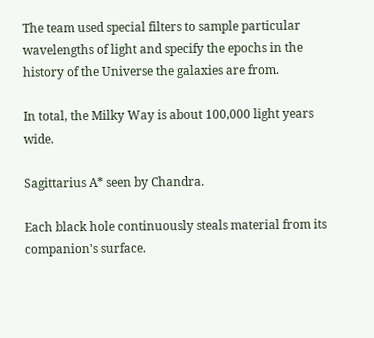The team used special filters to sample particular wavelengths of light and specify the epochs in the history of the Universe the galaxies are from.

In total, the Milky Way is about 100,000 light years wide.

Sagittarius A* seen by Chandra.

Each black hole continuously steals material from its companion's surface.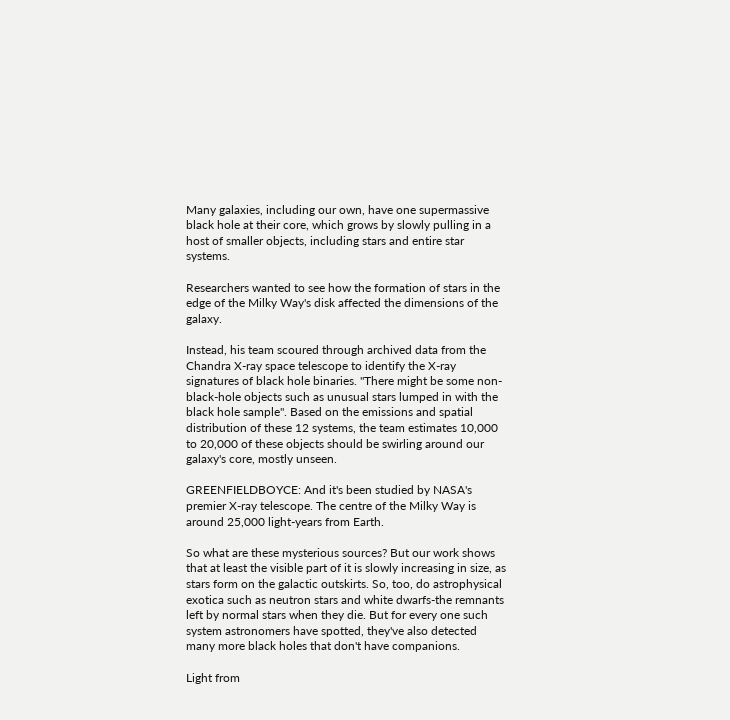Many galaxies, including our own, have one supermassive black hole at their core, which grows by slowly pulling in a host of smaller objects, including stars and entire star systems.

Researchers wanted to see how the formation of stars in the edge of the Milky Way's disk affected the dimensions of the galaxy.

Instead, his team scoured through archived data from the Chandra X-ray space telescope to identify the X-ray signatures of black hole binaries. "There might be some non-black-hole objects such as unusual stars lumped in with the black hole sample". Based on the emissions and spatial distribution of these 12 systems, the team estimates 10,000 to 20,000 of these objects should be swirling around our galaxy's core, mostly unseen.

GREENFIELDBOYCE: And it's been studied by NASA's premier X-ray telescope. The centre of the Milky Way is around 25,000 light-years from Earth.

So what are these mysterious sources? But our work shows that at least the visible part of it is slowly increasing in size, as stars form on the galactic outskirts. So, too, do astrophysical exotica such as neutron stars and white dwarfs-the remnants left by normal stars when they die. But for every one such system astronomers have spotted, they've also detected many more black holes that don't have companions.

Light from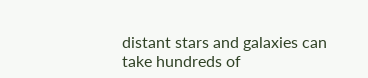distant stars and galaxies can take hundreds of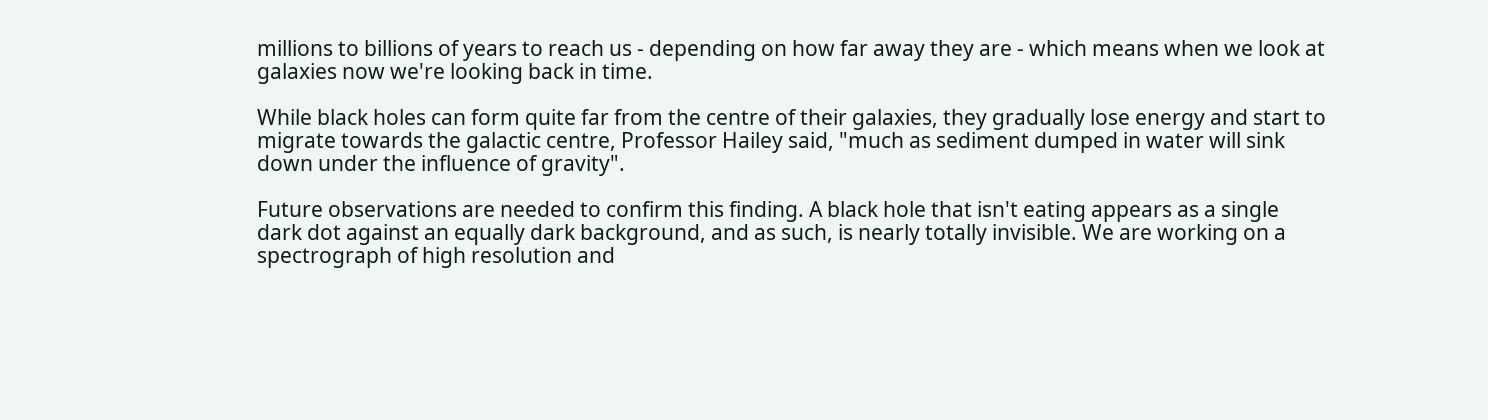millions to billions of years to reach us - depending on how far away they are - which means when we look at galaxies now we're looking back in time.

While black holes can form quite far from the centre of their galaxies, they gradually lose energy and start to migrate towards the galactic centre, Professor Hailey said, "much as sediment dumped in water will sink down under the influence of gravity".

Future observations are needed to confirm this finding. A black hole that isn't eating appears as a single dark dot against an equally dark background, and as such, is nearly totally invisible. We are working on a spectrograph of high resolution and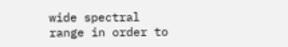wide spectral range in order to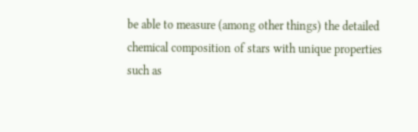be able to measure (among other things) the detailed chemical composition of stars with unique properties such as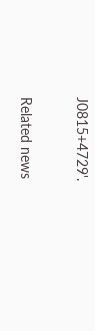J0815+4729'.

Related news